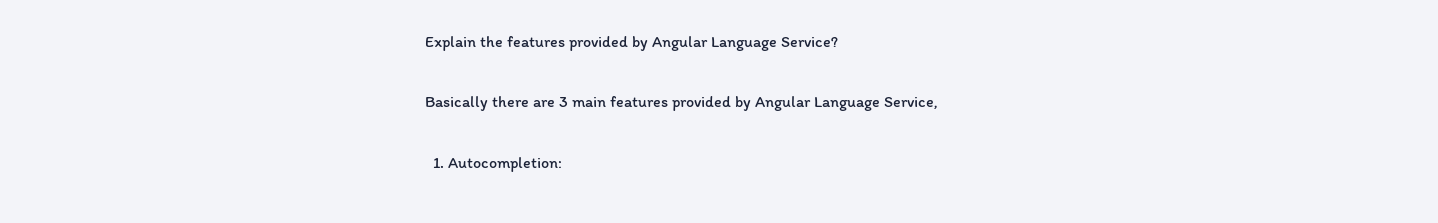Explain the features provided by Angular Language Service?

Basically there are 3 main features provided by Angular Language Service,

  1. Autocompletion: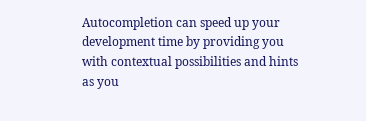Autocompletion can speed up your development time by providing you with contextual possibilities and hints as you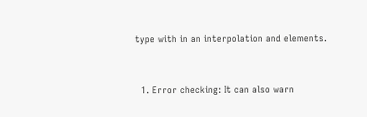type with in an interpolation and elements.


  1. Error checking: It can also warn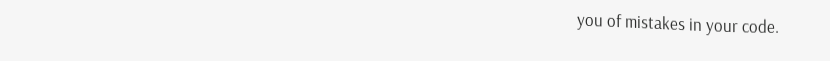you of mistakes in your code.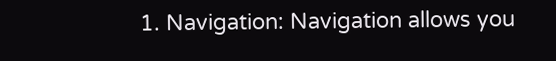1. Navigation: Navigation allows you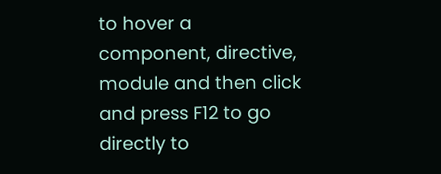to hover a component, directive, module and then click and press F12 to go directly to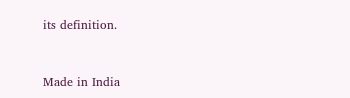its definition.


Made in India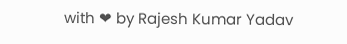with ❤ by Rajesh Kumar Yadav